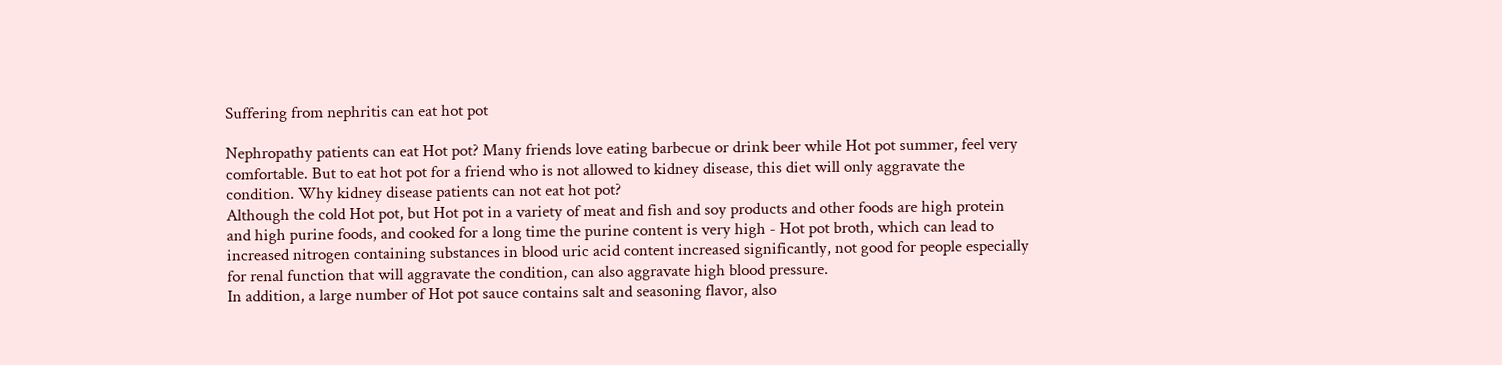Suffering from nephritis can eat hot pot

Nephropathy patients can eat Hot pot? Many friends love eating barbecue or drink beer while Hot pot summer, feel very comfortable. But to eat hot pot for a friend who is not allowed to kidney disease, this diet will only aggravate the condition. Why kidney disease patients can not eat hot pot?
Although the cold Hot pot, but Hot pot in a variety of meat and fish and soy products and other foods are high protein and high purine foods, and cooked for a long time the purine content is very high - Hot pot broth, which can lead to increased nitrogen containing substances in blood uric acid content increased significantly, not good for people especially for renal function that will aggravate the condition, can also aggravate high blood pressure.
In addition, a large number of Hot pot sauce contains salt and seasoning flavor, also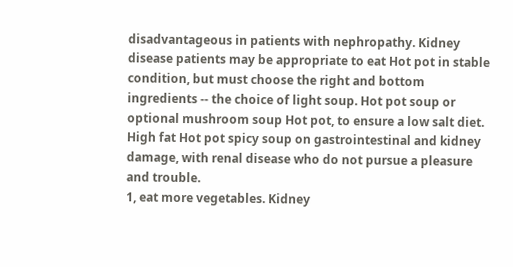disadvantageous in patients with nephropathy. Kidney disease patients may be appropriate to eat Hot pot in stable condition, but must choose the right and bottom ingredients -- the choice of light soup. Hot pot soup or optional mushroom soup Hot pot, to ensure a low salt diet. High fat Hot pot spicy soup on gastrointestinal and kidney damage, with renal disease who do not pursue a pleasure and trouble.
1, eat more vegetables. Kidney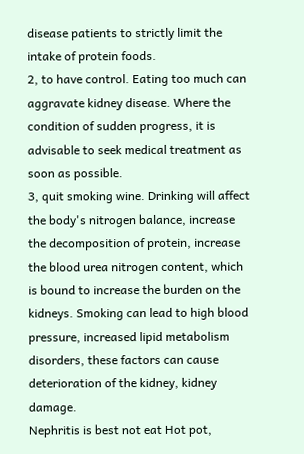disease patients to strictly limit the intake of protein foods.
2, to have control. Eating too much can aggravate kidney disease. Where the condition of sudden progress, it is advisable to seek medical treatment as soon as possible.
3, quit smoking wine. Drinking will affect the body's nitrogen balance, increase the decomposition of protein, increase the blood urea nitrogen content, which is bound to increase the burden on the kidneys. Smoking can lead to high blood pressure, increased lipid metabolism disorders, these factors can cause deterioration of the kidney, kidney damage.
Nephritis is best not eat Hot pot,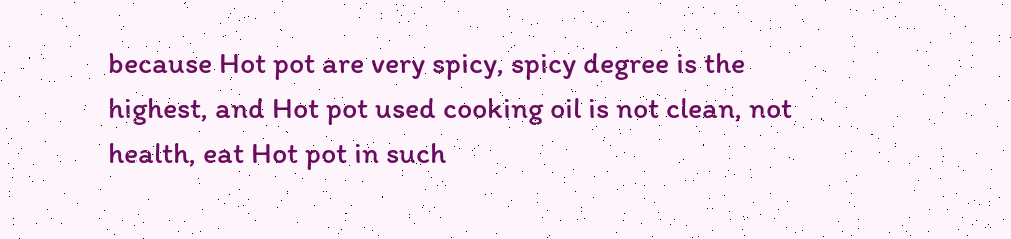because Hot pot are very spicy, spicy degree is the highest, and Hot pot used cooking oil is not clean, not health, eat Hot pot in such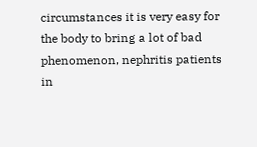circumstances it is very easy for the body to bring a lot of bad phenomenon, nephritis patients in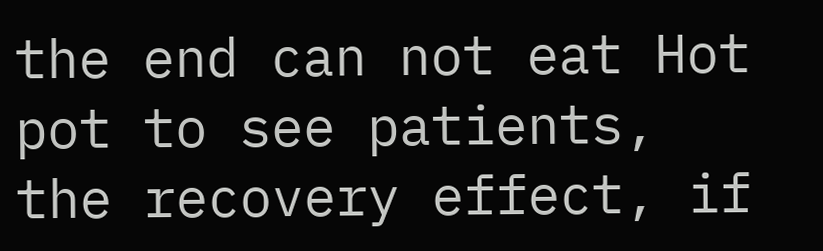the end can not eat Hot pot to see patients, the recovery effect, if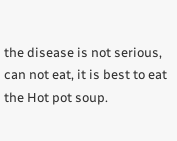the disease is not serious, can not eat, it is best to eat the Hot pot soup.